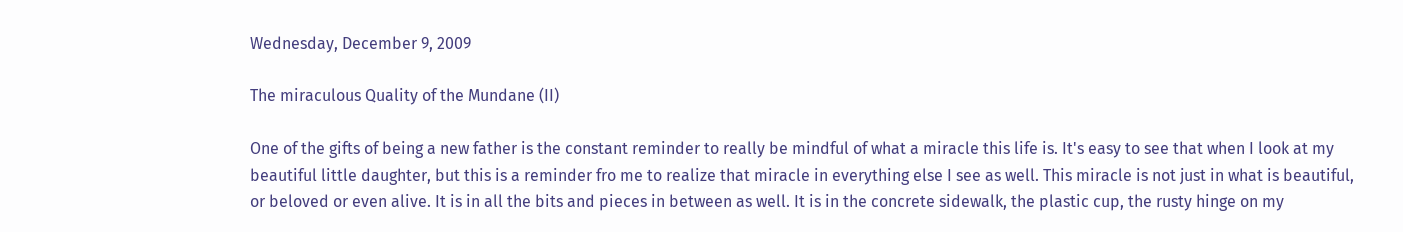Wednesday, December 9, 2009

The miraculous Quality of the Mundane (II)

One of the gifts of being a new father is the constant reminder to really be mindful of what a miracle this life is. It's easy to see that when I look at my beautiful little daughter, but this is a reminder fro me to realize that miracle in everything else I see as well. This miracle is not just in what is beautiful, or beloved or even alive. It is in all the bits and pieces in between as well. It is in the concrete sidewalk, the plastic cup, the rusty hinge on my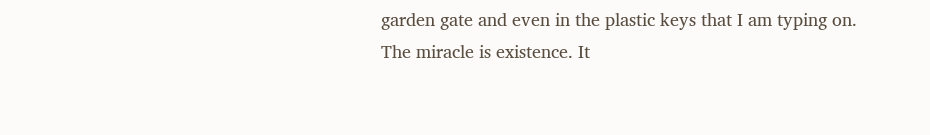garden gate and even in the plastic keys that I am typing on. The miracle is existence. It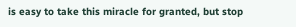is easy to take this miracle for granted, but stop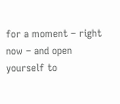for a moment – right now – and open yourself to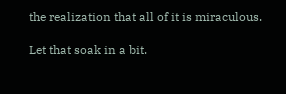the realization that all of it is miraculous.

Let that soak in a bit.